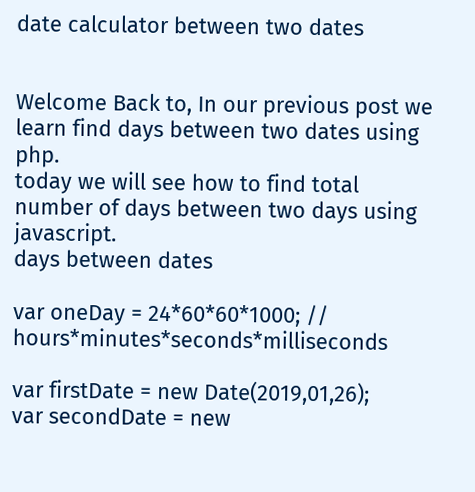date calculator between two dates


Welcome Back to, In our previous post we learn find days between two dates using php.
today we will see how to find total number of days between two days using javascript.
days between dates

var oneDay = 24*60*60*1000; // hours*minutes*seconds*milliseconds

var firstDate = new Date(2019,01,26);
var secondDate = new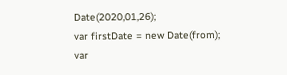Date(2020,01,26);
var firstDate = new Date(from);
var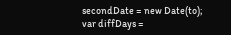secondDate = new Date(to);
var diffDays =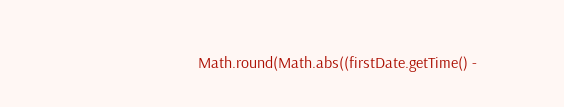Math.round(Math.abs((firstDate.getTime() -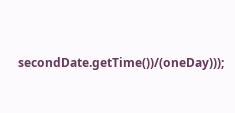secondDate.getTime())/(oneDay)));